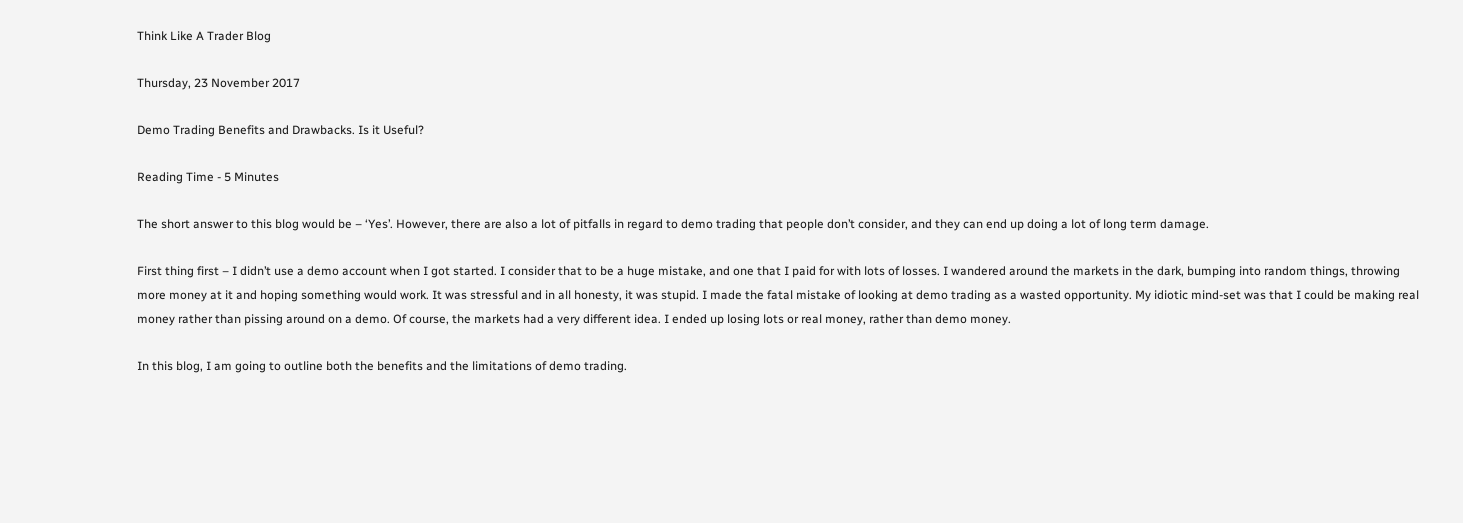Think Like A Trader Blog

Thursday, 23 November 2017

Demo Trading Benefits and Drawbacks. Is it Useful?

Reading Time - 5 Minutes

The short answer to this blog would be – ‘Yes’. However, there are also a lot of pitfalls in regard to demo trading that people don’t consider, and they can end up doing a lot of long term damage.

First thing first – I didn’t use a demo account when I got started. I consider that to be a huge mistake, and one that I paid for with lots of losses. I wandered around the markets in the dark, bumping into random things, throwing more money at it and hoping something would work. It was stressful and in all honesty, it was stupid. I made the fatal mistake of looking at demo trading as a wasted opportunity. My idiotic mind-set was that I could be making real money rather than pissing around on a demo. Of course, the markets had a very different idea. I ended up losing lots or real money, rather than demo money.

In this blog, I am going to outline both the benefits and the limitations of demo trading.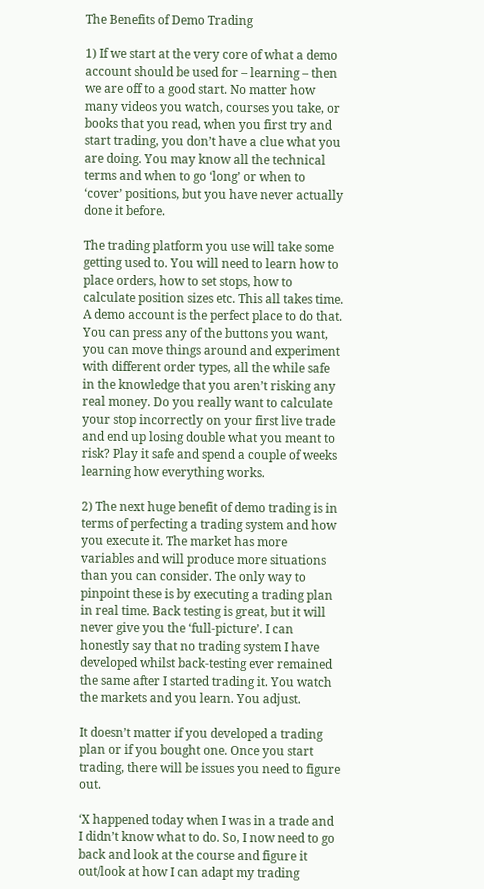The Benefits of Demo Trading

1) If we start at the very core of what a demo account should be used for – learning – then we are off to a good start. No matter how many videos you watch, courses you take, or books that you read, when you first try and start trading, you don’t have a clue what you are doing. You may know all the technical terms and when to go ‘long’ or when to ‘cover’ positions, but you have never actually done it before.

The trading platform you use will take some getting used to. You will need to learn how to place orders, how to set stops, how to calculate position sizes etc. This all takes time. A demo account is the perfect place to do that. You can press any of the buttons you want, you can move things around and experiment with different order types, all the while safe in the knowledge that you aren’t risking any real money. Do you really want to calculate your stop incorrectly on your first live trade and end up losing double what you meant to risk? Play it safe and spend a couple of weeks learning how everything works.

2) The next huge benefit of demo trading is in terms of perfecting a trading system and how you execute it. The market has more variables and will produce more situations than you can consider. The only way to pinpoint these is by executing a trading plan in real time. Back testing is great, but it will never give you the ‘full-picture’. I can honestly say that no trading system I have developed whilst back-testing ever remained the same after I started trading it. You watch the markets and you learn. You adjust.

It doesn’t matter if you developed a trading plan or if you bought one. Once you start trading, there will be issues you need to figure out.

‘X happened today when I was in a trade and I didn’t know what to do. So, I now need to go back and look at the course and figure it out/look at how I can adapt my trading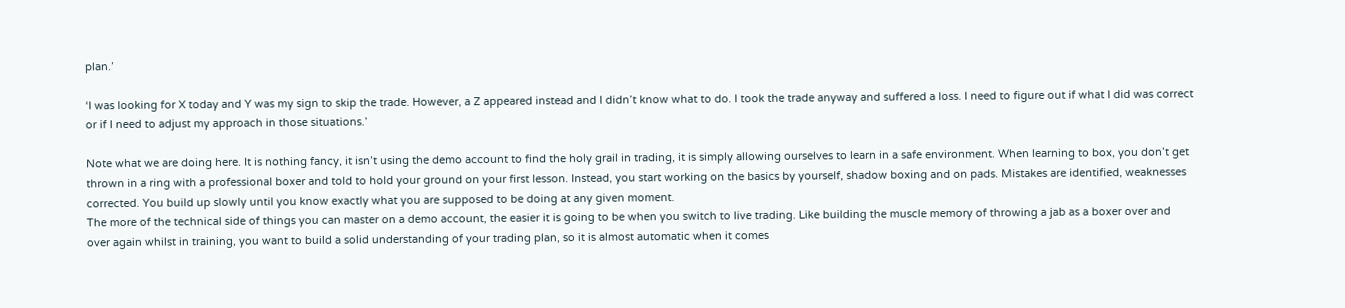plan.’

‘I was looking for X today and Y was my sign to skip the trade. However, a Z appeared instead and I didn’t know what to do. I took the trade anyway and suffered a loss. I need to figure out if what I did was correct or if I need to adjust my approach in those situations.’

Note what we are doing here. It is nothing fancy, it isn’t using the demo account to find the holy grail in trading, it is simply allowing ourselves to learn in a safe environment. When learning to box, you don’t get thrown in a ring with a professional boxer and told to hold your ground on your first lesson. Instead, you start working on the basics by yourself, shadow boxing and on pads. Mistakes are identified, weaknesses corrected. You build up slowly until you know exactly what you are supposed to be doing at any given moment.
The more of the technical side of things you can master on a demo account, the easier it is going to be when you switch to live trading. Like building the muscle memory of throwing a jab as a boxer over and over again whilst in training, you want to build a solid understanding of your trading plan, so it is almost automatic when it comes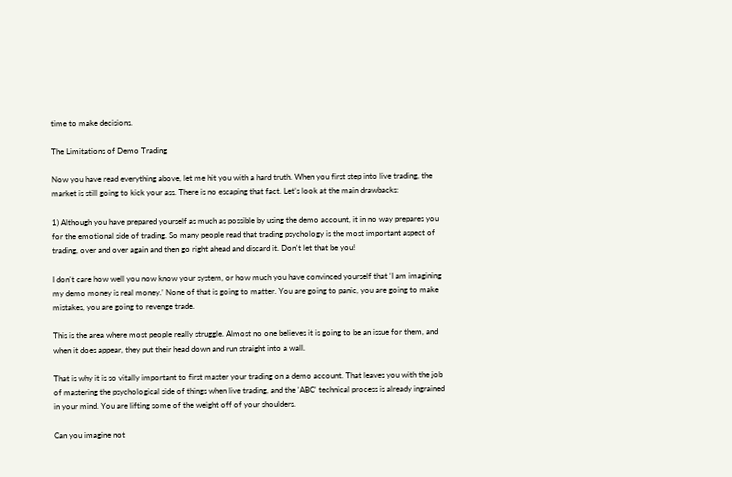time to make decisions.

The Limitations of Demo Trading

Now you have read everything above, let me hit you with a hard truth. When you first step into live trading, the market is still going to kick your ass. There is no escaping that fact. Let’s look at the main drawbacks:

1) Although you have prepared yourself as much as possible by using the demo account, it in no way prepares you for the emotional side of trading. So many people read that trading psychology is the most important aspect of trading, over and over again and then go right ahead and discard it. Don't let that be you!

I don’t care how well you now know your system, or how much you have convinced yourself that ‘I am imagining my demo money is real money.’ None of that is going to matter. You are going to panic, you are going to make mistakes, you are going to revenge trade.

This is the area where most people really struggle. Almost no one believes it is going to be an issue for them, and when it does appear, they put their head down and run straight into a wall.

That is why it is so vitally important to first master your trading on a demo account. That leaves you with the job of mastering the psychological side of things when live trading, and the 'ABC' technical process is already ingrained in your mind. You are lifting some of the weight off of your shoulders.

Can you imagine not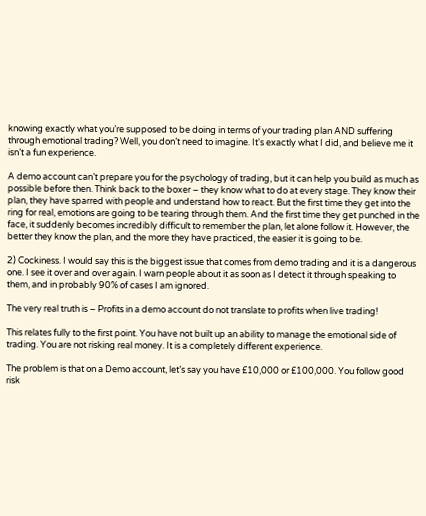knowing exactly what you’re supposed to be doing in terms of your trading plan AND suffering through emotional trading? Well, you don’t need to imagine. It's exactly what I did, and believe me it isn’t a fun experience.

A demo account can’t prepare you for the psychology of trading, but it can help you build as much as possible before then. Think back to the boxer – they know what to do at every stage. They know their plan, they have sparred with people and understand how to react. But the first time they get into the ring for real, emotions are going to be tearing through them. And the first time they get punched in the face, it suddenly becomes incredibly difficult to remember the plan, let alone follow it. However, the better they know the plan, and the more they have practiced, the easier it is going to be.

2) Cockiness. I would say this is the biggest issue that comes from demo trading and it is a dangerous one. I see it over and over again. I warn people about it as soon as I detect it through speaking to them, and in probably 90% of cases I am ignored.

The very real truth is – Profits in a demo account do not translate to profits when live trading!

This relates fully to the first point. You have not built up an ability to manage the emotional side of trading. You are not risking real money. It is a completely different experience.

The problem is that on a Demo account, let’s say you have £10,000 or £100,000. You follow good risk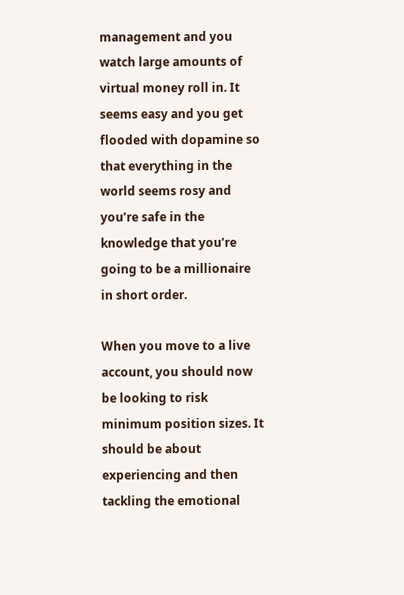management and you watch large amounts of virtual money roll in. It seems easy and you get flooded with dopamine so that everything in the world seems rosy and you’re safe in the knowledge that you’re going to be a millionaire in short order.

When you move to a live account, you should now be looking to risk minimum position sizes. It should be about experiencing and then tackling the emotional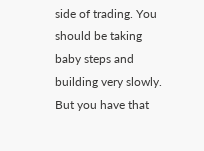side of trading. You should be taking baby steps and building very slowly. But you have that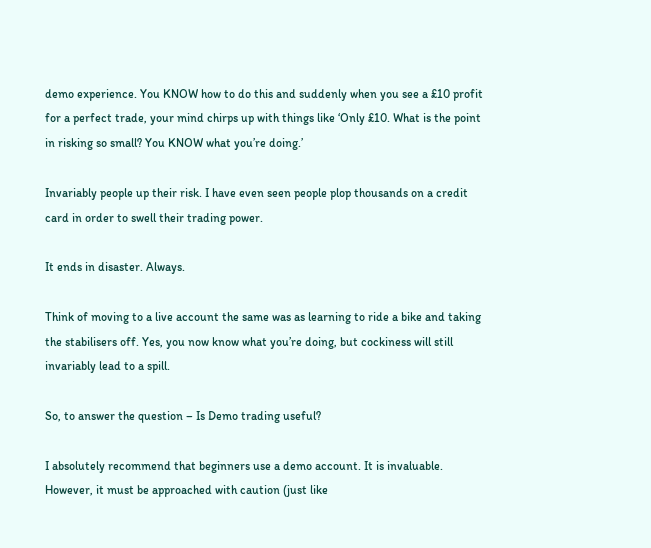demo experience. You KNOW how to do this and suddenly when you see a £10 profit for a perfect trade, your mind chirps up with things like ‘Only £10. What is the point in risking so small? You KNOW what you’re doing.’

Invariably people up their risk. I have even seen people plop thousands on a credit card in order to swell their trading power.

It ends in disaster. Always.

Think of moving to a live account the same was as learning to ride a bike and taking the stabilisers off. Yes, you now know what you’re doing, but cockiness will still invariably lead to a spill.

So, to answer the question – Is Demo trading useful?

I absolutely recommend that beginners use a demo account. It is invaluable. However, it must be approached with caution (just like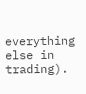everything else in trading).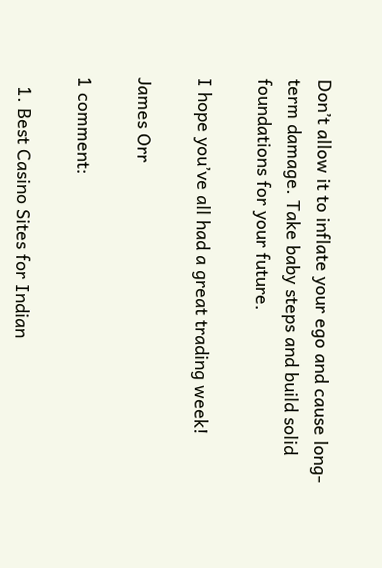Don’t allow it to inflate your ego and cause long-term damage. Take baby steps and build solid foundations for your future.

I hope you’ve all had a great trading week!

James Orr

1 comment:

  1. Best Casino Sites for Indian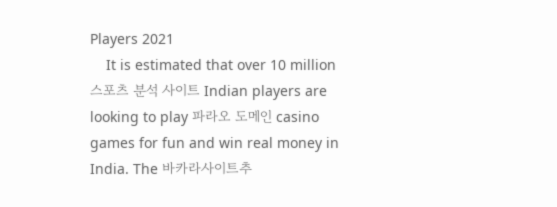Players 2021
    It is estimated that over 10 million 스포츠 분석 사이트 Indian players are looking to play 파라오 도메인 casino games for fun and win real money in India. The 바카라사이트추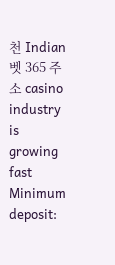천 Indian 벳 365 주소 casino industry is growing fast  Minimum deposit: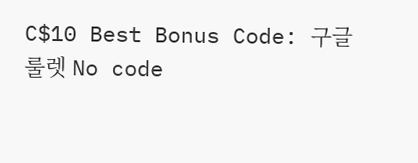C$10 Best Bonus Code: 구글 룰렛 No code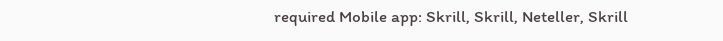required Mobile app: Skrill, Skrill, Neteller, Skrill